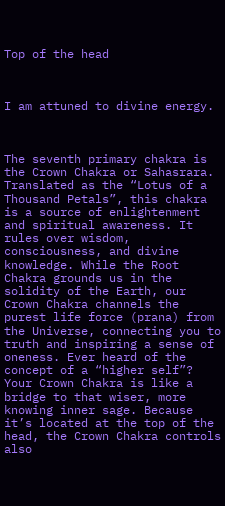Top of the head



I am attuned to divine energy.



The seventh primary chakra is the Crown Chakra or Sahasrara. Translated as the “Lotus of a Thousand Petals”, this chakra is a source of enlightenment and spiritual awareness. It rules over wisdom, consciousness, and divine knowledge. While the Root Chakra grounds us in the solidity of the Earth, our Crown Chakra channels the purest life force (prana) from the Universe, connecting you to truth and inspiring a sense of oneness. Ever heard of the concept of a “higher self”? Your Crown Chakra is like a bridge to that wiser, more knowing inner sage. Because it’s located at the top of the head, the Crown Chakra controls also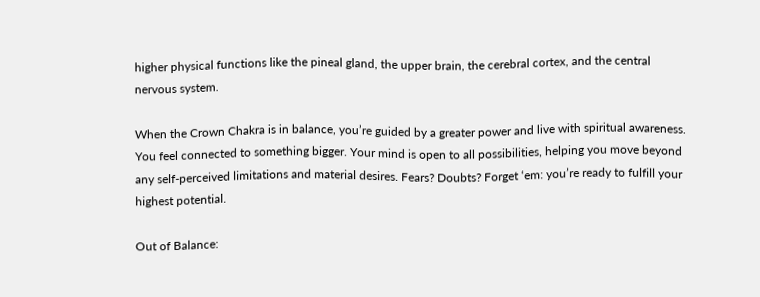higher physical functions like the pineal gland, the upper brain, the cerebral cortex, and the central nervous system.

When the Crown Chakra is in balance, you’re guided by a greater power and live with spiritual awareness. You feel connected to something bigger. Your mind is open to all possibilities, helping you move beyond any self-perceived limitations and material desires. Fears? Doubts? Forget ‘em: you’re ready to fulfill your highest potential.

Out of Balance: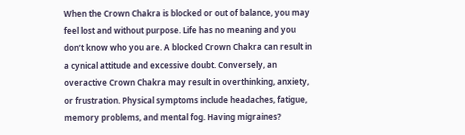When the Crown Chakra is blocked or out of balance, you may feel lost and without purpose. Life has no meaning and you don’t know who you are. A blocked Crown Chakra can result in a cynical attitude and excessive doubt. Conversely, an overactive Crown Chakra may result in overthinking, anxiety, or frustration. Physical symptoms include headaches, fatigue, memory problems, and mental fog. Having migraines?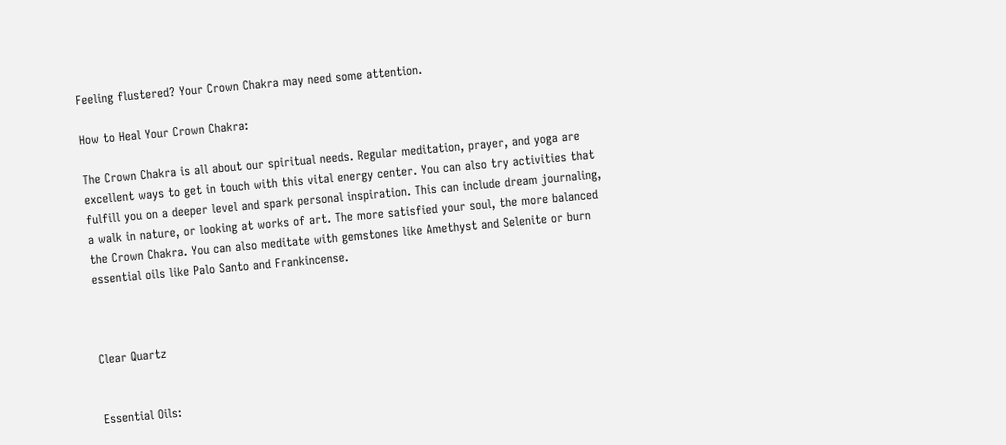Feeling flustered? Your Crown Chakra may need some attention.

How to Heal Your Crown Chakra:

The Crown Chakra is all about our spiritual needs. Regular meditation, prayer, and yoga are excellent ways to get in touch with this vital energy center. You can also try activities that fulfill you on a deeper level and spark personal inspiration. This can include dream journaling, a walk in nature, or looking at works of art. The more satisfied your soul, the more balanced the Crown Chakra. You can also meditate with gemstones like Amethyst and Selenite or burn essential oils like Palo Santo and Frankincense.



Clear Quartz


Essential Oils: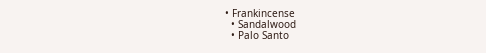• Frankincense
  • Sandalwood
  • Palo Santo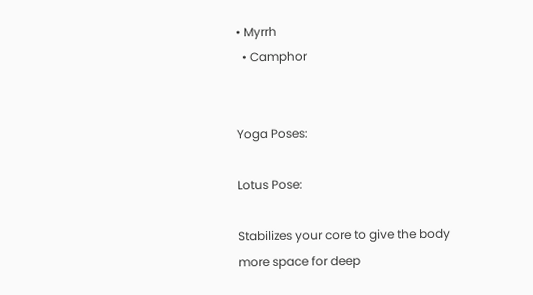• Myrrh
  • Camphor


Yoga Poses:

Lotus Pose:

Stabilizes your core to give the body more space for deep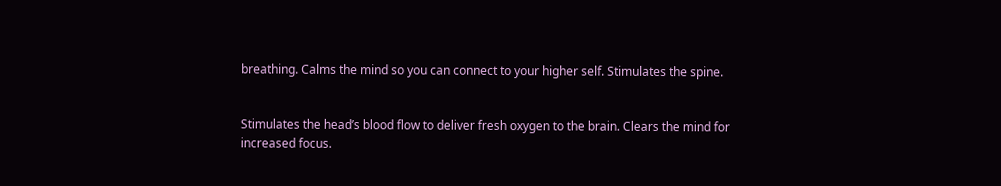breathing. Calms the mind so you can connect to your higher self. Stimulates the spine.


Stimulates the head’s blood flow to deliver fresh oxygen to the brain. Clears the mind for increased focus.